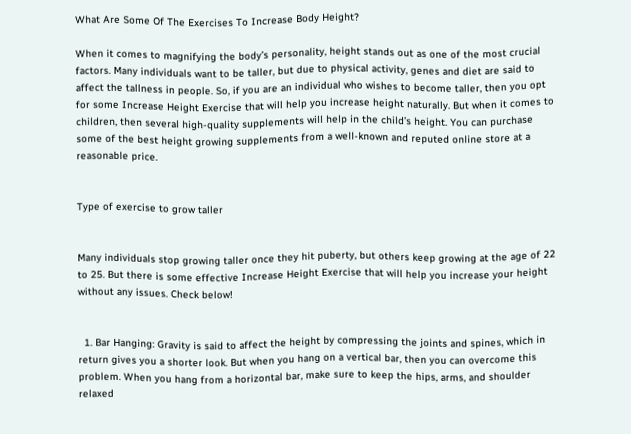What Are Some Of The Exercises To Increase Body Height?

When it comes to magnifying the body’s personality, height stands out as one of the most crucial factors. Many individuals want to be taller, but due to physical activity, genes and diet are said to affect the tallness in people. So, if you are an individual who wishes to become taller, then you opt for some Increase Height Exercise that will help you increase height naturally. But when it comes to children, then several high-quality supplements will help in the child’s height. You can purchase some of the best height growing supplements from a well-known and reputed online store at a reasonable price.


Type of exercise to grow taller


Many individuals stop growing taller once they hit puberty, but others keep growing at the age of 22 to 25. But there is some effective Increase Height Exercise that will help you increase your height without any issues. Check below!


  1. Bar Hanging: Gravity is said to affect the height by compressing the joints and spines, which in return gives you a shorter look. But when you hang on a vertical bar, then you can overcome this problem. When you hang from a horizontal bar, make sure to keep the hips, arms, and shoulder relaxed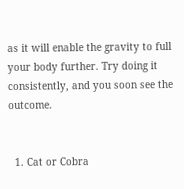as it will enable the gravity to full your body further. Try doing it consistently, and you soon see the outcome.


  1. Cat or Cobra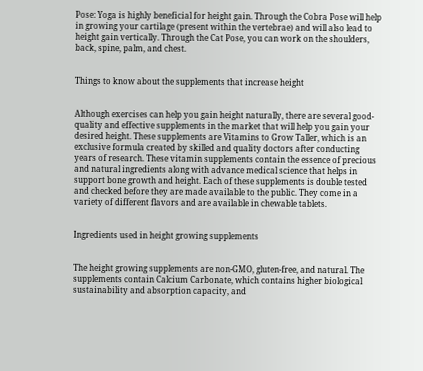Pose: Yoga is highly beneficial for height gain. Through the Cobra Pose will help in growing your cartilage (present within the vertebrae) and will also lead to height gain vertically. Through the Cat Pose, you can work on the shoulders, back, spine, palm, and chest.


Things to know about the supplements that increase height


Although exercises can help you gain height naturally, there are several good-quality and effective supplements in the market that will help you gain your desired height. These supplements are Vitamins to Grow Taller, which is an exclusive formula created by skilled and quality doctors after conducting years of research. These vitamin supplements contain the essence of precious and natural ingredients along with advance medical science that helps in support bone growth and height. Each of these supplements is double tested and checked before they are made available to the public. They come in a variety of different flavors and are available in chewable tablets.


Ingredients used in height growing supplements


The height growing supplements are non-GMO, gluten-free, and natural. The supplements contain Calcium Carbonate, which contains higher biological sustainability and absorption capacity, and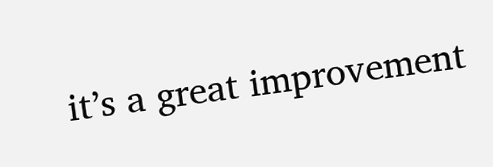it’s a great improvement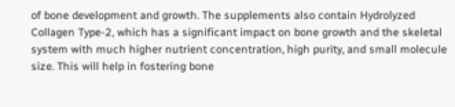of bone development and growth. The supplements also contain Hydrolyzed Collagen Type-2, which has a significant impact on bone growth and the skeletal system with much higher nutrient concentration, high purity, and small molecule size. This will help in fostering bone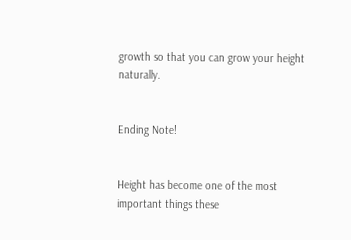growth so that you can grow your height naturally.


Ending Note!


Height has become one of the most important things these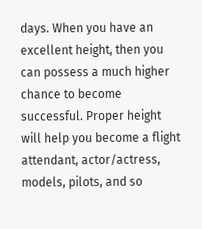days. When you have an excellent height, then you can possess a much higher chance to become successful. Proper height will help you become a flight attendant, actor/actress, models, pilots, and so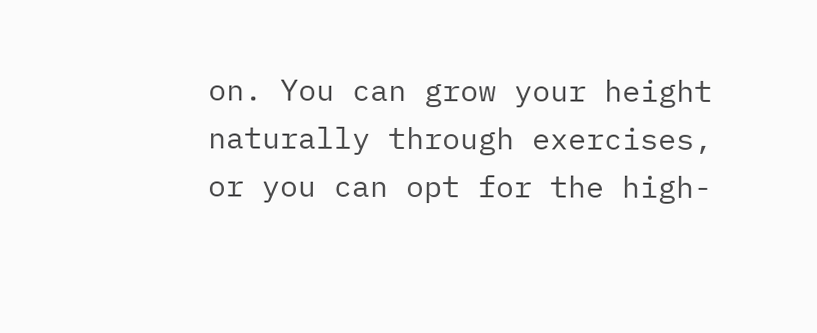on. You can grow your height naturally through exercises, or you can opt for the high-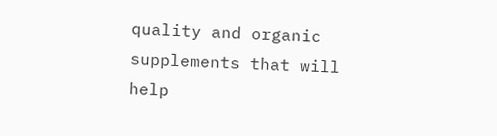quality and organic supplements that will help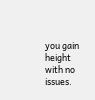you gain height with no issues.